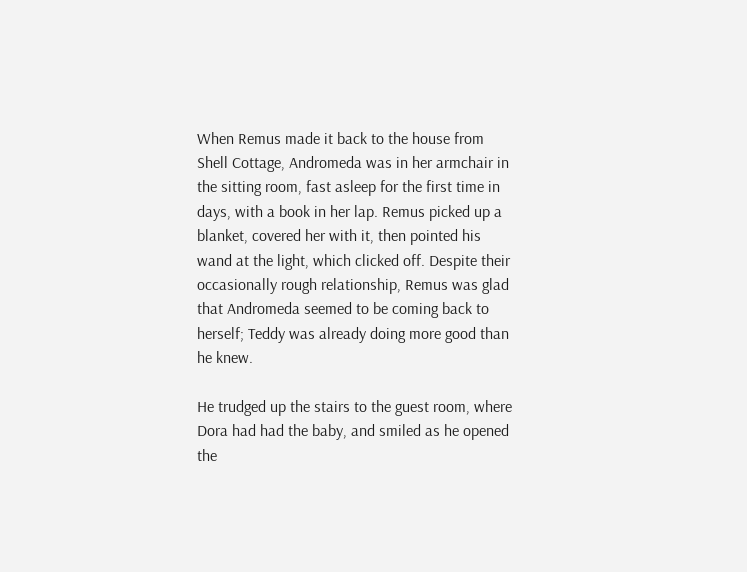When Remus made it back to the house from Shell Cottage, Andromeda was in her armchair in the sitting room, fast asleep for the first time in days, with a book in her lap. Remus picked up a blanket, covered her with it, then pointed his wand at the light, which clicked off. Despite their occasionally rough relationship, Remus was glad that Andromeda seemed to be coming back to herself; Teddy was already doing more good than he knew.

He trudged up the stairs to the guest room, where Dora had had the baby, and smiled as he opened the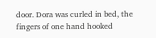door. Dora was curled in bed, the fingers of one hand hooked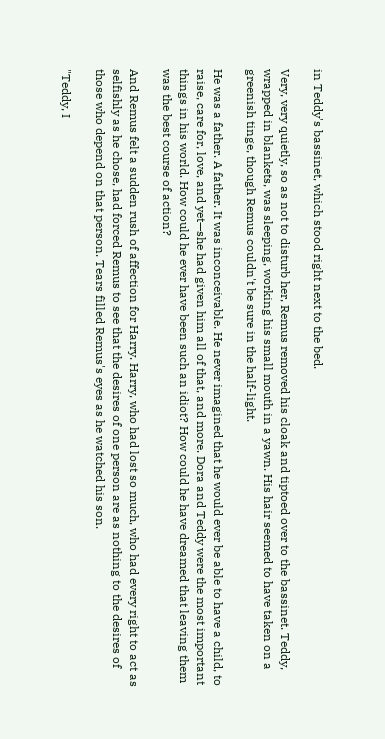in Teddy's bassinet, which stood right next to the bed.

Very, very quietly, so as not to disturb her, Remus removed his cloak and tiptoed over to the bassinet. Teddy, wrapped in blankets, was sleeping, working his small mouth in a yawn. His hair seemed to have taken on a greenish tinge, though Remus couldn't be sure in the half-light.

He was a father. A father. It was inconceivable. He never imagined that he would ever be able to have a child, to raise, care for, love, and yet—she had given him all of that, and more. Dora and Teddy were the most important things in his world. How could he ever have been such an idiot? How could he have dreamed that leaving them was the best course of action?

And Remus felt a sudden rush of affection for Harry. Harry, who had lost so much, who had every right to act as selfishly as he chose, had forced Remus to see that the desires of one person are as nothing to the desires of those who depend on that person. Tears filled Remus's eyes as he watched his son.

"Teddy, I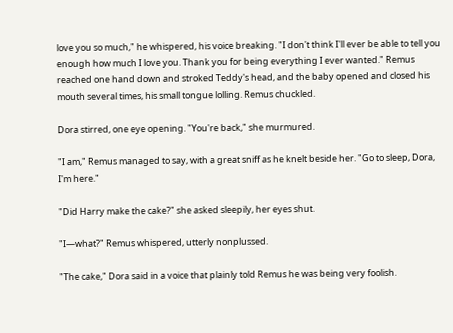love you so much," he whispered, his voice breaking. "I don't think I'll ever be able to tell you enough how much I love you. Thank you for being everything I ever wanted." Remus reached one hand down and stroked Teddy's head, and the baby opened and closed his mouth several times, his small tongue lolling. Remus chuckled.

Dora stirred, one eye opening. "You're back," she murmured.

"I am," Remus managed to say, with a great sniff as he knelt beside her. "Go to sleep, Dora, I'm here."

"Did Harry make the cake?" she asked sleepily, her eyes shut.

"I—what?" Remus whispered, utterly nonplussed.

"The cake," Dora said in a voice that plainly told Remus he was being very foolish.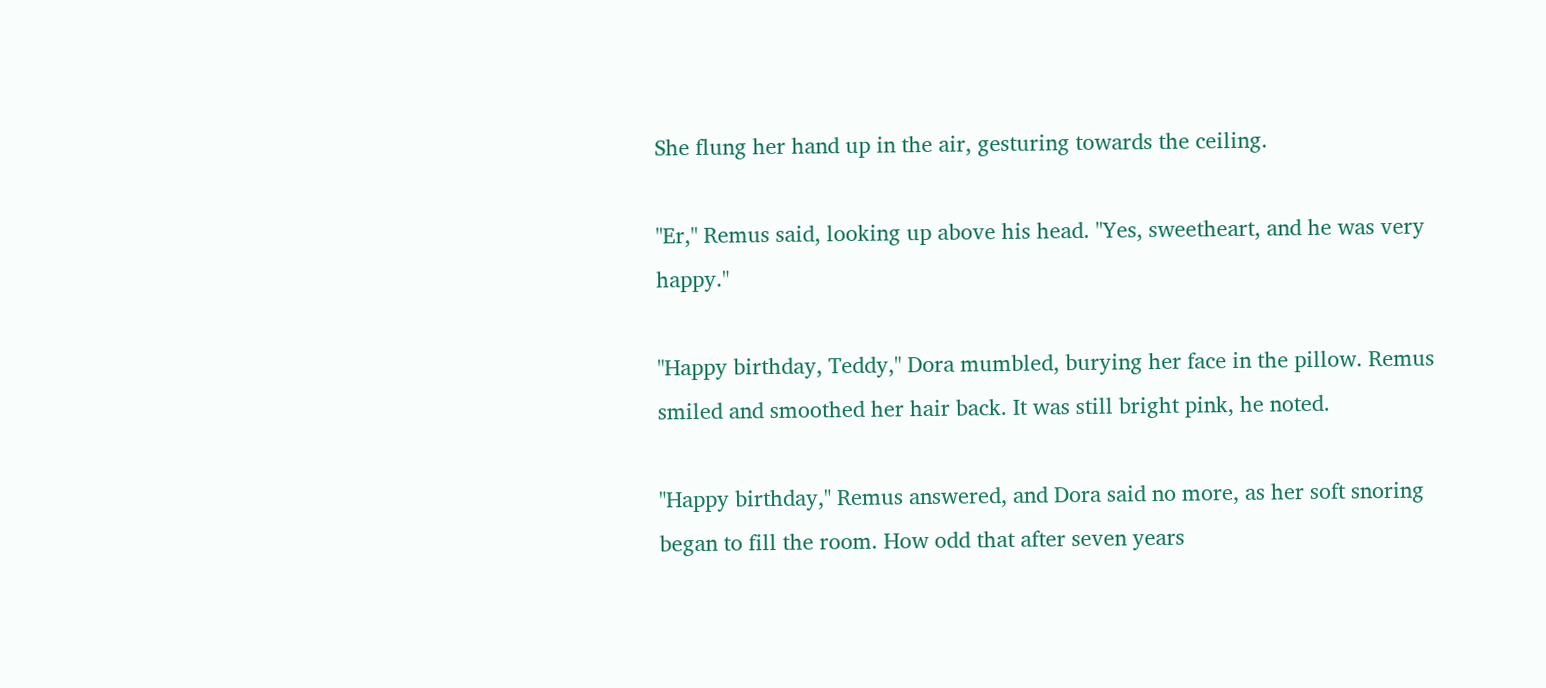She flung her hand up in the air, gesturing towards the ceiling.

"Er," Remus said, looking up above his head. "Yes, sweetheart, and he was very happy."

"Happy birthday, Teddy," Dora mumbled, burying her face in the pillow. Remus smiled and smoothed her hair back. It was still bright pink, he noted.

"Happy birthday," Remus answered, and Dora said no more, as her soft snoring began to fill the room. How odd that after seven years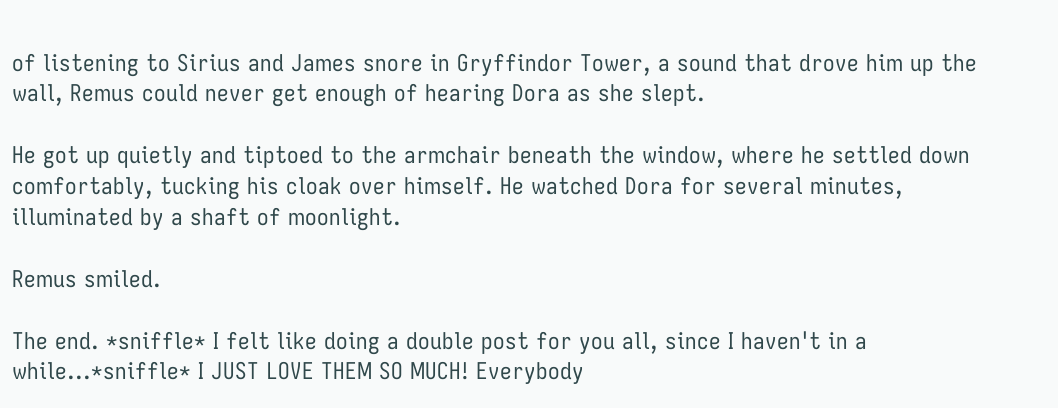of listening to Sirius and James snore in Gryffindor Tower, a sound that drove him up the wall, Remus could never get enough of hearing Dora as she slept.

He got up quietly and tiptoed to the armchair beneath the window, where he settled down comfortably, tucking his cloak over himself. He watched Dora for several minutes, illuminated by a shaft of moonlight.

Remus smiled.

The end. *sniffle* I felt like doing a double post for you all, since I haven't in a while...*sniffle* I JUST LOVE THEM SO MUCH! Everybody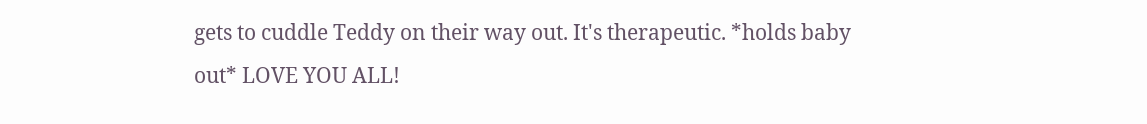gets to cuddle Teddy on their way out. It's therapeutic. *holds baby out* LOVE YOU ALL!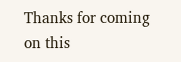Thanks for coming on this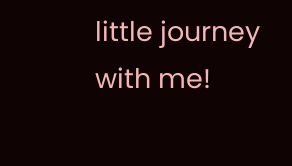little journey with me!